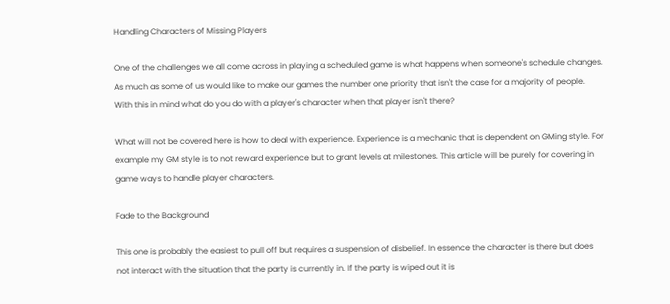Handling Characters of Missing Players

One of the challenges we all come across in playing a scheduled game is what happens when someone's schedule changes. As much as some of us would like to make our games the number one priority that isn't the case for a majority of people. With this in mind what do you do with a player's character when that player isn't there?

What will not be covered here is how to deal with experience. Experience is a mechanic that is dependent on GMing style. For example my GM style is to not reward experience but to grant levels at milestones. This article will be purely for covering in game ways to handle player characters.

Fade to the Background

This one is probably the easiest to pull off but requires a suspension of disbelief. In essence the character is there but does not interact with the situation that the party is currently in. If the party is wiped out it is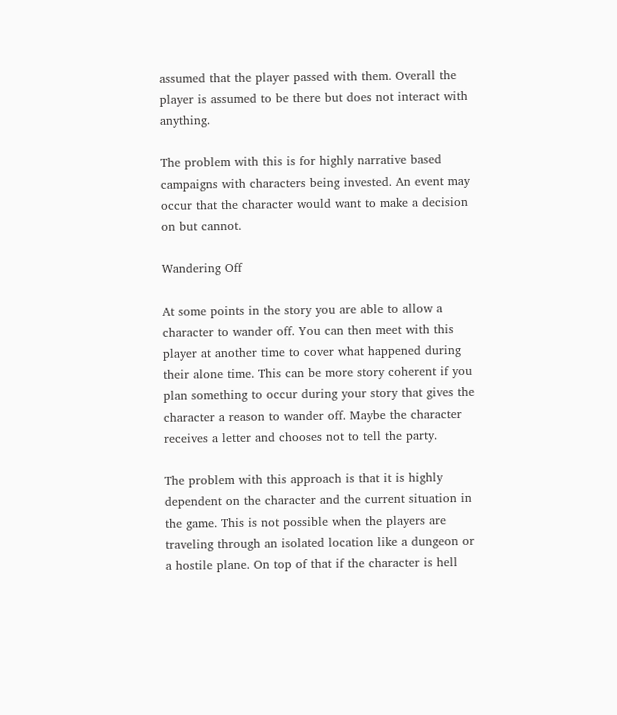assumed that the player passed with them. Overall the player is assumed to be there but does not interact with anything.

The problem with this is for highly narrative based campaigns with characters being invested. An event may occur that the character would want to make a decision on but cannot.

Wandering Off

At some points in the story you are able to allow a character to wander off. You can then meet with this player at another time to cover what happened during their alone time. This can be more story coherent if you plan something to occur during your story that gives the character a reason to wander off. Maybe the character receives a letter and chooses not to tell the party.

The problem with this approach is that it is highly dependent on the character and the current situation in the game. This is not possible when the players are traveling through an isolated location like a dungeon or a hostile plane. On top of that if the character is hell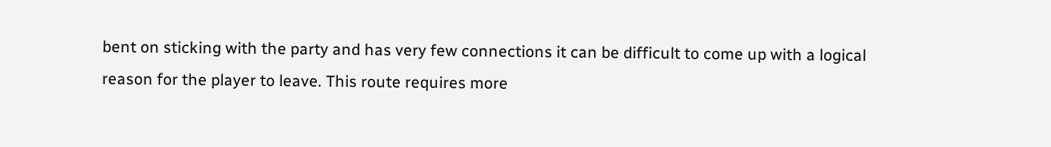bent on sticking with the party and has very few connections it can be difficult to come up with a logical reason for the player to leave. This route requires more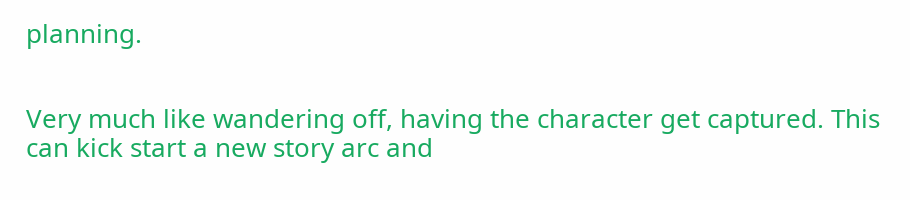planning.


Very much like wandering off, having the character get captured. This can kick start a new story arc and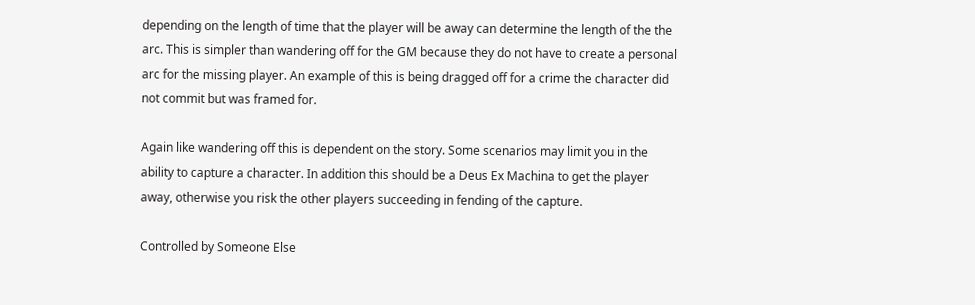depending on the length of time that the player will be away can determine the length of the the arc. This is simpler than wandering off for the GM because they do not have to create a personal arc for the missing player. An example of this is being dragged off for a crime the character did not commit but was framed for.

Again like wandering off this is dependent on the story. Some scenarios may limit you in the ability to capture a character. In addition this should be a Deus Ex Machina to get the player away, otherwise you risk the other players succeeding in fending of the capture.

Controlled by Someone Else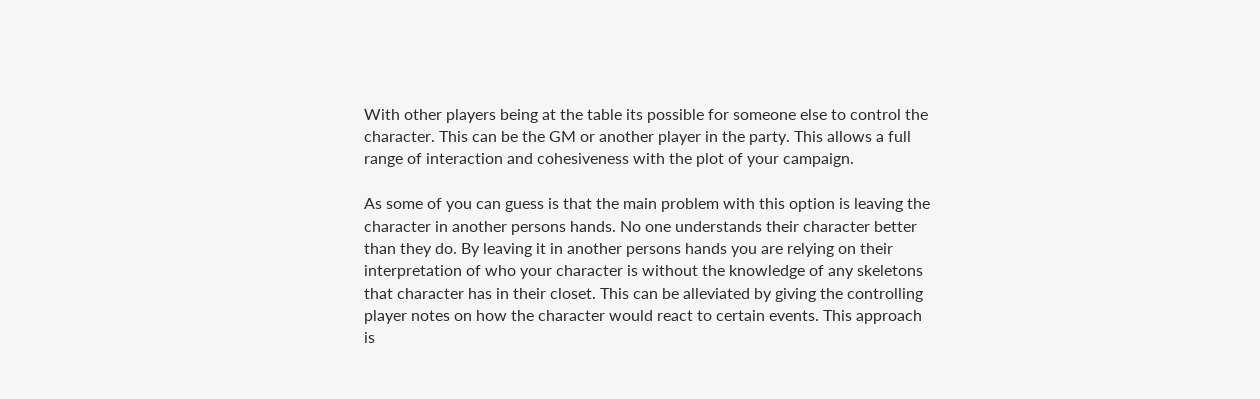With other players being at the table its possible for someone else to control the character. This can be the GM or another player in the party. This allows a full range of interaction and cohesiveness with the plot of your campaign.

As some of you can guess is that the main problem with this option is leaving the character in another persons hands. No one understands their character better than they do. By leaving it in another persons hands you are relying on their interpretation of who your character is without the knowledge of any skeletons that character has in their closet. This can be alleviated by giving the controlling player notes on how the character would react to certain events. This approach is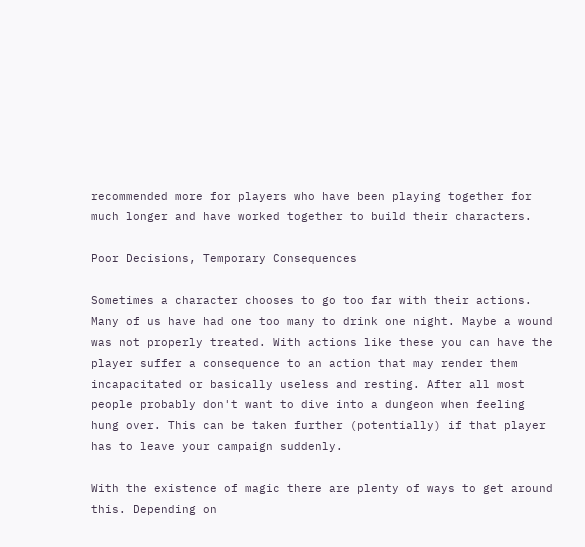recommended more for players who have been playing together for much longer and have worked together to build their characters.

Poor Decisions, Temporary Consequences

Sometimes a character chooses to go too far with their actions. Many of us have had one too many to drink one night. Maybe a wound was not properly treated. With actions like these you can have the player suffer a consequence to an action that may render them incapacitated or basically useless and resting. After all most people probably don't want to dive into a dungeon when feeling hung over. This can be taken further (potentially) if that player has to leave your campaign suddenly.

With the existence of magic there are plenty of ways to get around this. Depending on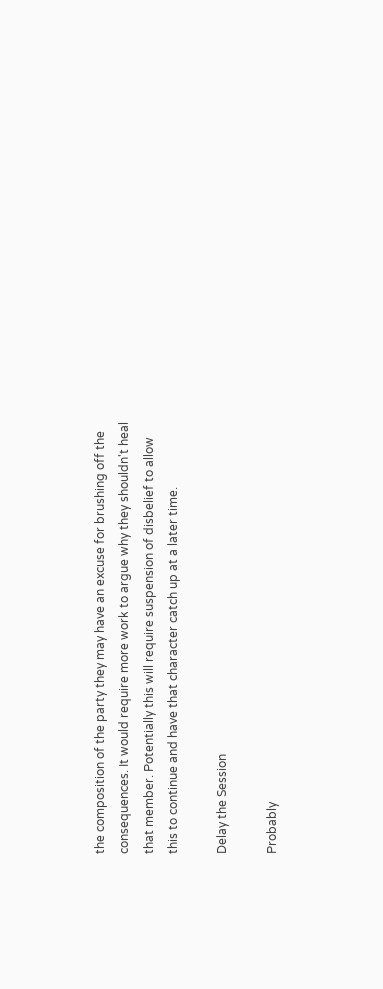the composition of the party they may have an excuse for brushing off the consequences. It would require more work to argue why they shouldn't heal that member. Potentially this will require suspension of disbelief to allow this to continue and have that character catch up at a later time.

Delay the Session

Probably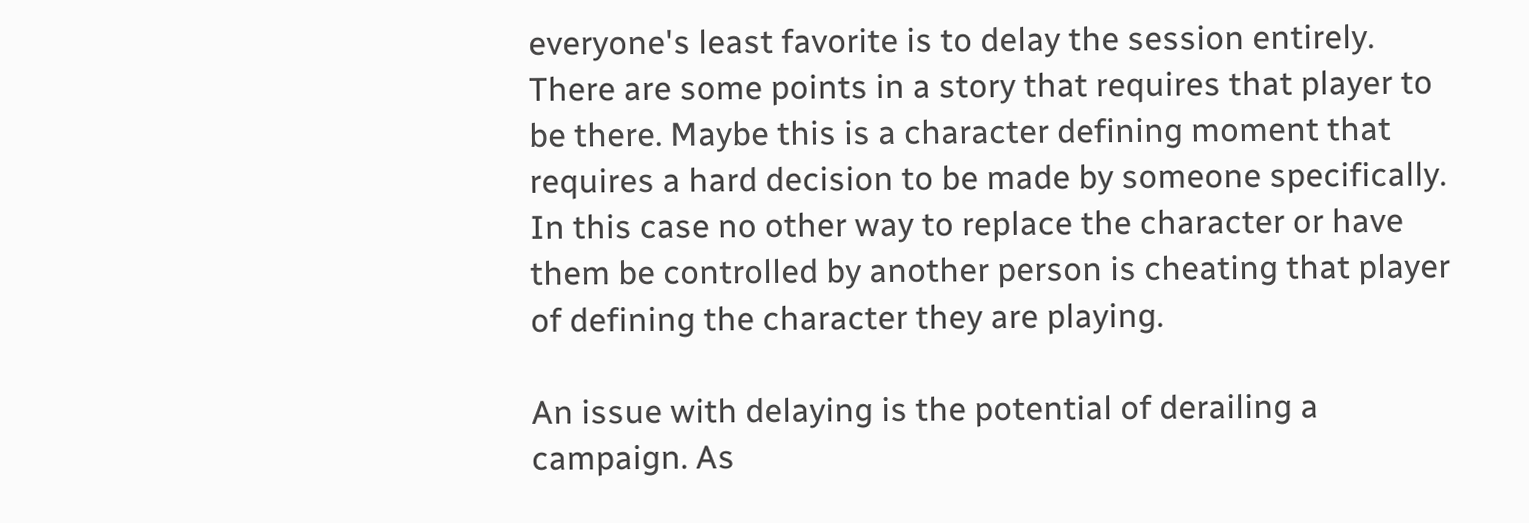everyone's least favorite is to delay the session entirely. There are some points in a story that requires that player to be there. Maybe this is a character defining moment that requires a hard decision to be made by someone specifically. In this case no other way to replace the character or have them be controlled by another person is cheating that player of defining the character they are playing.

An issue with delaying is the potential of derailing a campaign. As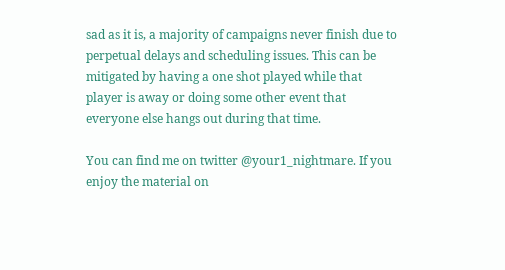sad as it is, a majority of campaigns never finish due to perpetual delays and scheduling issues. This can be mitigated by having a one shot played while that player is away or doing some other event that everyone else hangs out during that time.

You can find me on twitter @your1_nightmare. If you enjoy the material on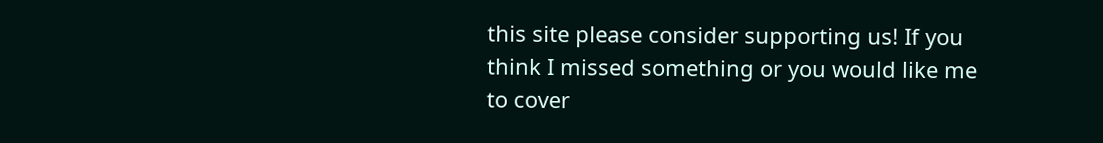this site please consider supporting us! If you think I missed something or you would like me to cover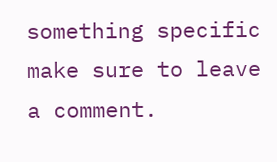something specific make sure to leave a comment.